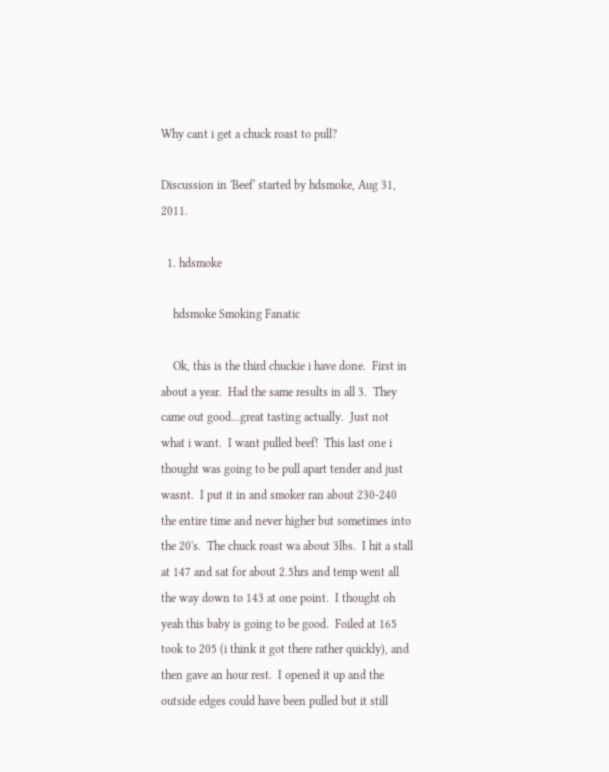Why cant i get a chuck roast to pull?

Discussion in 'Beef' started by hdsmoke, Aug 31, 2011.

  1. hdsmoke

    hdsmoke Smoking Fanatic

    Ok, this is the third chuckie i have done.  First in about a year.  Had the same results in all 3.  They came out good...great tasting actually.  Just not what i want.  I want pulled beef!  This last one i thought was going to be pull apart tender and just wasnt.  I put it in and smoker ran about 230-240 the entire time and never higher but sometimes into the 20's.  The chuck roast wa about 3lbs.  I hit a stall at 147 and sat for about 2.5hrs and temp went all the way down to 143 at one point.  I thought oh yeah this baby is going to be good.  Foiled at 165 took to 205 (i think it got there rather quickly), and then gave an hour rest.  I opened it up and the outside edges could have been pulled but it still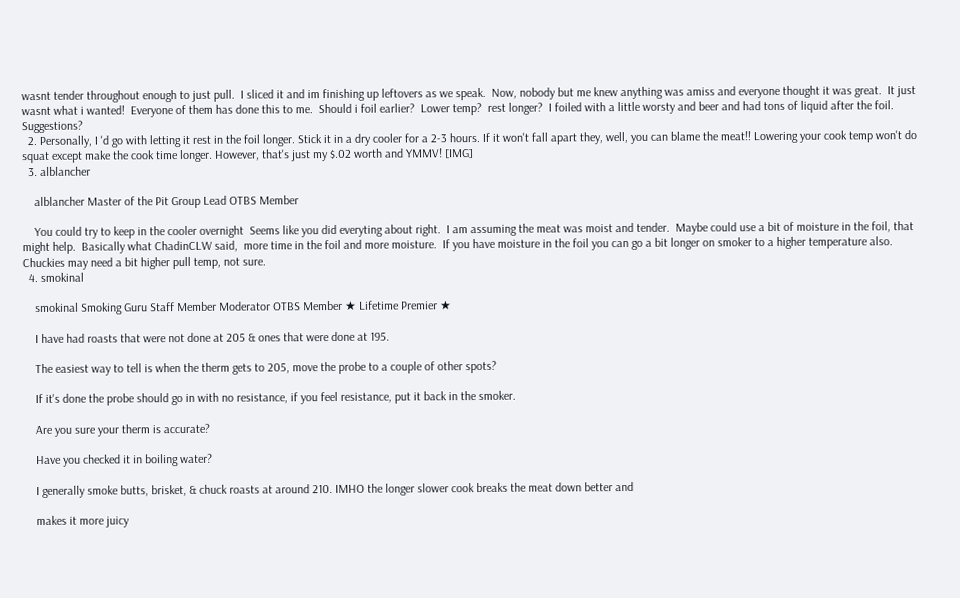wasnt tender throughout enough to just pull.  I sliced it and im finishing up leftovers as we speak.  Now, nobody but me knew anything was amiss and everyone thought it was great.  It just wasnt what i wanted!  Everyone of them has done this to me.  Should i foil earlier?  Lower temp?  rest longer?  I foiled with a little worsty and beer and had tons of liquid after the foil.  Suggestions?
  2. Personally, I 'd go with letting it rest in the foil longer. Stick it in a dry cooler for a 2-3 hours. If it won't fall apart they, well, you can blame the meat!! Lowering your cook temp won't do squat except make the cook time longer. However, that's just my $.02 worth and YMMV! [IMG]
  3. alblancher

    alblancher Master of the Pit Group Lead OTBS Member

    You could try to keep in the cooler overnight  Seems like you did everyting about right.  I am assuming the meat was moist and tender.  Maybe could use a bit of moisture in the foil, that might help.  Basically what ChadinCLW said,  more time in the foil and more moisture.  If you have moisture in the foil you can go a bit longer on smoker to a higher temperature also.  Chuckies may need a bit higher pull temp, not sure.
  4. smokinal

    smokinal Smoking Guru Staff Member Moderator OTBS Member ★ Lifetime Premier ★

    I have had roasts that were not done at 205 & ones that were done at 195.

    The easiest way to tell is when the therm gets to 205, move the probe to a couple of other spots?

    If it's done the probe should go in with no resistance, if you feel resistance, put it back in the smoker.

    Are you sure your therm is accurate?

    Have you checked it in boiling water?

    I generally smoke butts, brisket, & chuck roasts at around 210. IMHO the longer slower cook breaks the meat down better and

    makes it more juicy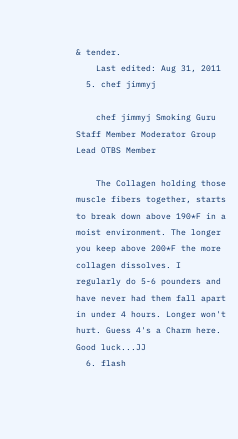& tender.
    Last edited: Aug 31, 2011
  5. chef jimmyj

    chef jimmyj Smoking Guru Staff Member Moderator Group Lead OTBS Member

    The Collagen holding those muscle fibers together, starts to break down above 190*F in a moist environment. The longer you keep above 200*F the more collagen dissolves. I regularly do 5-6 pounders and have never had them fall apart in under 4 hours. Longer won't hurt. Guess 4's a Charm here. Good luck...JJ
  6. flash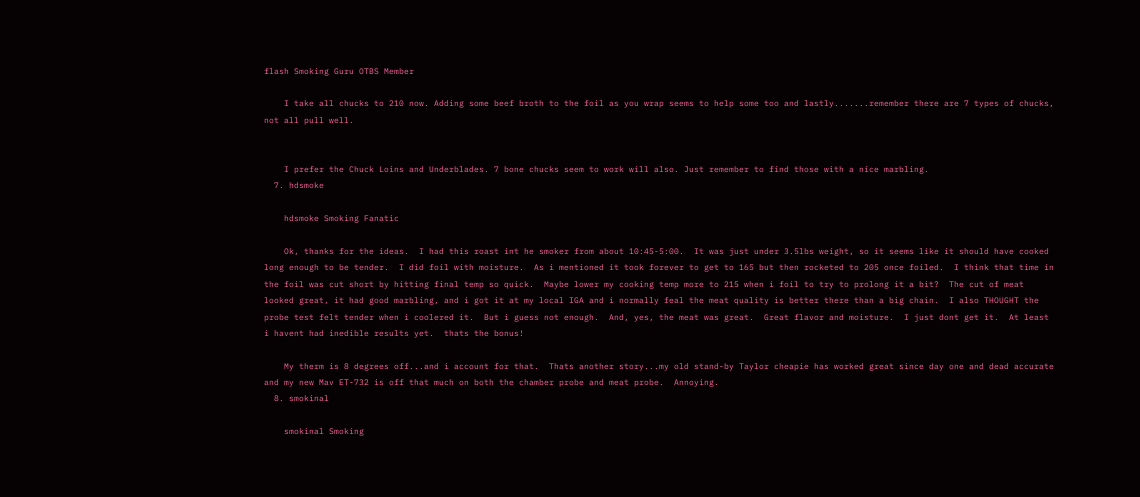flash Smoking Guru OTBS Member

    I take all chucks to 210 now. Adding some beef broth to the foil as you wrap seems to help some too and lastly.......remember there are 7 types of chucks, not all pull well.


    I prefer the Chuck Loins and Underblades. 7 bone chucks seem to work will also. Just remember to find those with a nice marbling.
  7. hdsmoke

    hdsmoke Smoking Fanatic

    Ok, thanks for the ideas.  I had this roast int he smoker from about 10:45-5:00.  It was just under 3.5lbs weight, so it seems like it should have cooked long enough to be tender.  I did foil with moisture.  As i mentioned it took forever to get to 165 but then rocketed to 205 once foiled.  I think that time in the foil was cut short by hitting final temp so quick.  Maybe lower my cooking temp more to 215 when i foil to try to prolong it a bit?  The cut of meat looked great, it had good marbling, and i got it at my local IGA and i normally feal the meat quality is better there than a big chain.  I also THOUGHT the probe test felt tender when i coolered it.  But i guess not enough.  And, yes, the meat was great.  Great flavor and moisture.  I just dont get it.  At least i havent had inedible results yet.  thats the bonus!

    My therm is 8 degrees off...and i account for that.  Thats another story...my old stand-by Taylor cheapie has worked great since day one and dead accurate and my new Mav ET-732 is off that much on both the chamber probe and meat probe.  Annoying.
  8. smokinal

    smokinal Smoking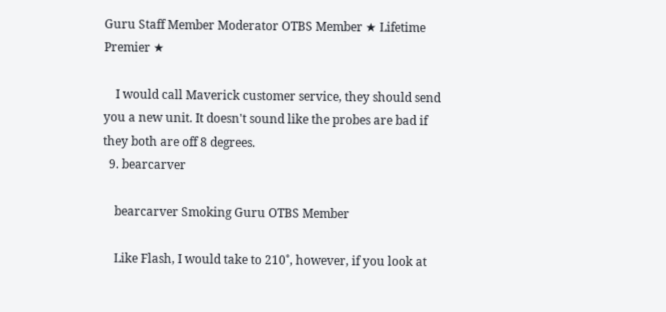Guru Staff Member Moderator OTBS Member ★ Lifetime Premier ★

    I would call Maverick customer service, they should send you a new unit. It doesn't sound like the probes are bad if they both are off 8 degrees.
  9. bearcarver

    bearcarver Smoking Guru OTBS Member

    Like Flash, I would take to 210˚, however, if you look at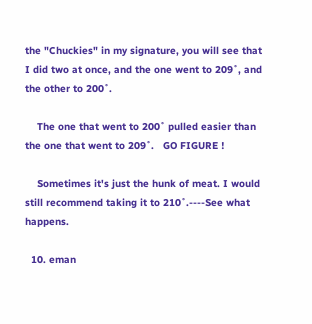the "Chuckies" in my signature, you will see that I did two at once, and the one went to 209˚, and the other to 200˚.

    The one that went to 200˚ pulled easier than the one that went to 209˚.   GO FIGURE !

    Sometimes it's just the hunk of meat. I would still recommend taking it to 210˚.----See what happens.

  10. eman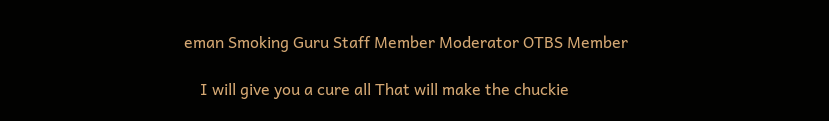eman Smoking Guru Staff Member Moderator OTBS Member

    I will give you a cure all That will make the chuckie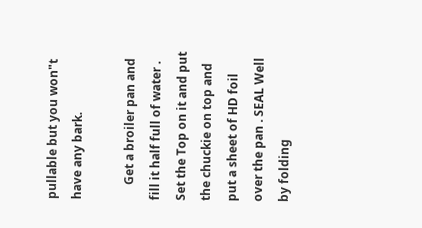pullable but you won"t have any bark.

     Get a broiler pan and fill it half full of water . Set the Top on it and put the chuckie on top and put a sheet of HD foil over the pan . SEAL Well by folding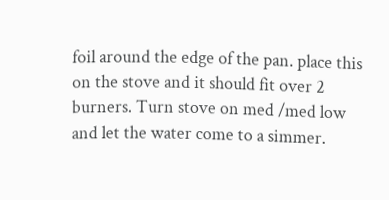foil around the edge of the pan. place this on the stove and it should fit over 2 burners. Turn stove on med /med low and let the water come to a simmer.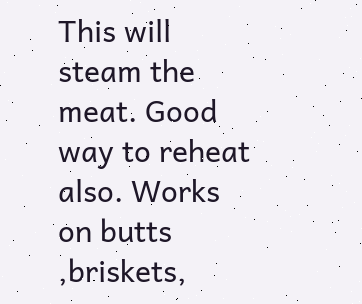This will steam the meat. Good way to reheat also. Works on butts ,briskets,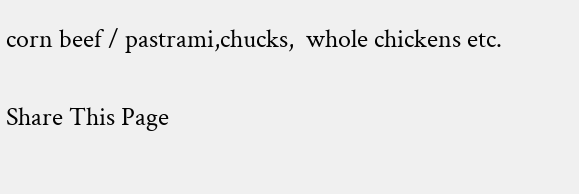corn beef / pastrami,chucks,  whole chickens etc.

Share This Page